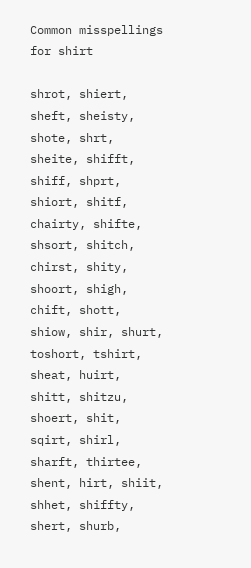Common misspellings for shirt

shrot, shiert, sheft, sheisty, shote, shrt, sheite, shifft, shiff, shprt, shiort, shitf, chairty, shifte, shsort, shitch, chirst, shity, shoort, shigh, chift, shott, shiow, shir, shurt, toshort, tshirt, sheat, huirt, shitt, shitzu, shoert, shit, sqirt, shirl, sharft, thirtee, shent, hirt, shiit, shhet, shiffty, shert, shurb,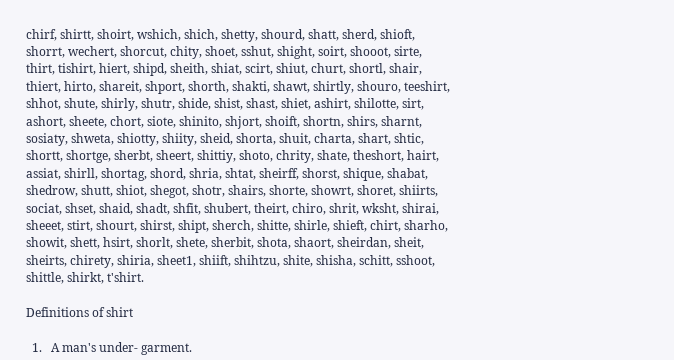chirf, shirtt, shoirt, wshich, shich, shetty, shourd, shatt, sherd, shioft, shorrt, wechert, shorcut, chity, shoet, sshut, shight, soirt, shooot, sirte, thirt, tishirt, hiert, shipd, sheith, shiat, scirt, shiut, churt, shortl, shair, thiert, hirto, shareit, shport, shorth, shakti, shawt, shirtly, shouro, teeshirt, shhot, shute, shirly, shutr, shide, shist, shast, shiet, ashirt, shilotte, sirt, ashort, sheete, chort, siote, shinito, shjort, shoift, shortn, shirs, sharnt, sosiaty, shweta, shiotty, shiity, sheid, shorta, shuit, charta, shart, shtic, shortt, shortge, sherbt, sheert, shittiy, shoto, chrity, shate, theshort, hairt, assiat, shirll, shortag, shord, shria, shtat, sheirff, shorst, shique, shabat, shedrow, shutt, shiot, shegot, shotr, shairs, shorte, showrt, shoret, shiirts, sociat, shset, shaid, shadt, shfit, shubert, theirt, chiro, shrit, wksht, shirai, sheeet, stirt, shourt, shirst, shipt, sherch, shitte, shirle, shieft, chirt, sharho, showit, shett, hsirt, shorlt, shete, sherbit, shota, shaort, sheirdan, sheit, sheirts, chirety, shiria, sheet1, shiift, shihtzu, shite, shisha, schitt, sshoot, shittle, shirkt, t'shirt.

Definitions of shirt

  1.   A man's under- garment.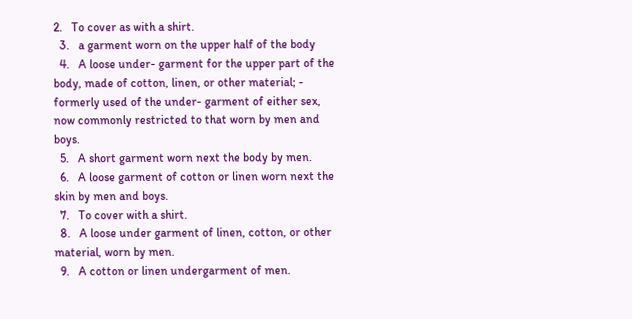2.   To cover as with a shirt.
  3.   a garment worn on the upper half of the body
  4.   A loose under- garment for the upper part of the body, made of cotton, linen, or other material; - formerly used of the under- garment of either sex, now commonly restricted to that worn by men and boys.
  5.   A short garment worn next the body by men.
  6.   A loose garment of cotton or linen worn next the skin by men and boys.
  7.   To cover with a shirt.
  8.   A loose under garment of linen, cotton, or other material, worn by men.
  9.   A cotton or linen undergarment of men.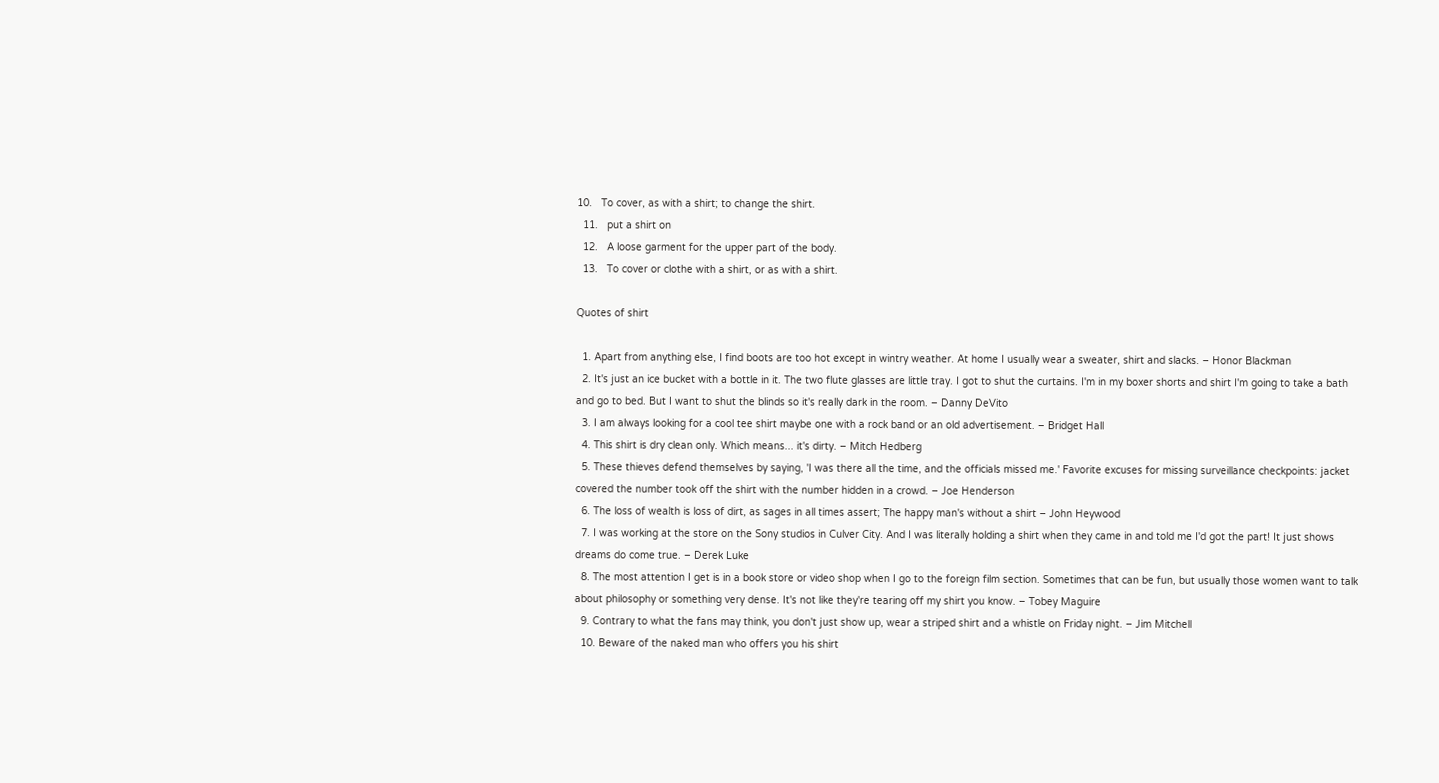10.   To cover, as with a shirt; to change the shirt.
  11.   put a shirt on
  12.   A loose garment for the upper part of the body.
  13.   To cover or clothe with a shirt, or as with a shirt.

Quotes of shirt

  1. Apart from anything else, I find boots are too hot except in wintry weather. At home I usually wear a sweater, shirt and slacks. – Honor Blackman
  2. It's just an ice bucket with a bottle in it. The two flute glasses are little tray. I got to shut the curtains. I'm in my boxer shorts and shirt I'm going to take a bath and go to bed. But I want to shut the blinds so it's really dark in the room. – Danny DeVito
  3. I am always looking for a cool tee shirt maybe one with a rock band or an old advertisement. – Bridget Hall
  4. This shirt is dry clean only. Which means... it's dirty. – Mitch Hedberg
  5. These thieves defend themselves by saying, 'I was there all the time, and the officials missed me.' Favorite excuses for missing surveillance checkpoints: jacket covered the number took off the shirt with the number hidden in a crowd. – Joe Henderson
  6. The loss of wealth is loss of dirt, as sages in all times assert; The happy man's without a shirt – John Heywood
  7. I was working at the store on the Sony studios in Culver City. And I was literally holding a shirt when they came in and told me I'd got the part! It just shows dreams do come true. – Derek Luke
  8. The most attention I get is in a book store or video shop when I go to the foreign film section. Sometimes that can be fun, but usually those women want to talk about philosophy or something very dense. It's not like they're tearing off my shirt you know. – Tobey Maguire
  9. Contrary to what the fans may think, you don't just show up, wear a striped shirt and a whistle on Friday night. – Jim Mitchell
  10. Beware of the naked man who offers you his shirt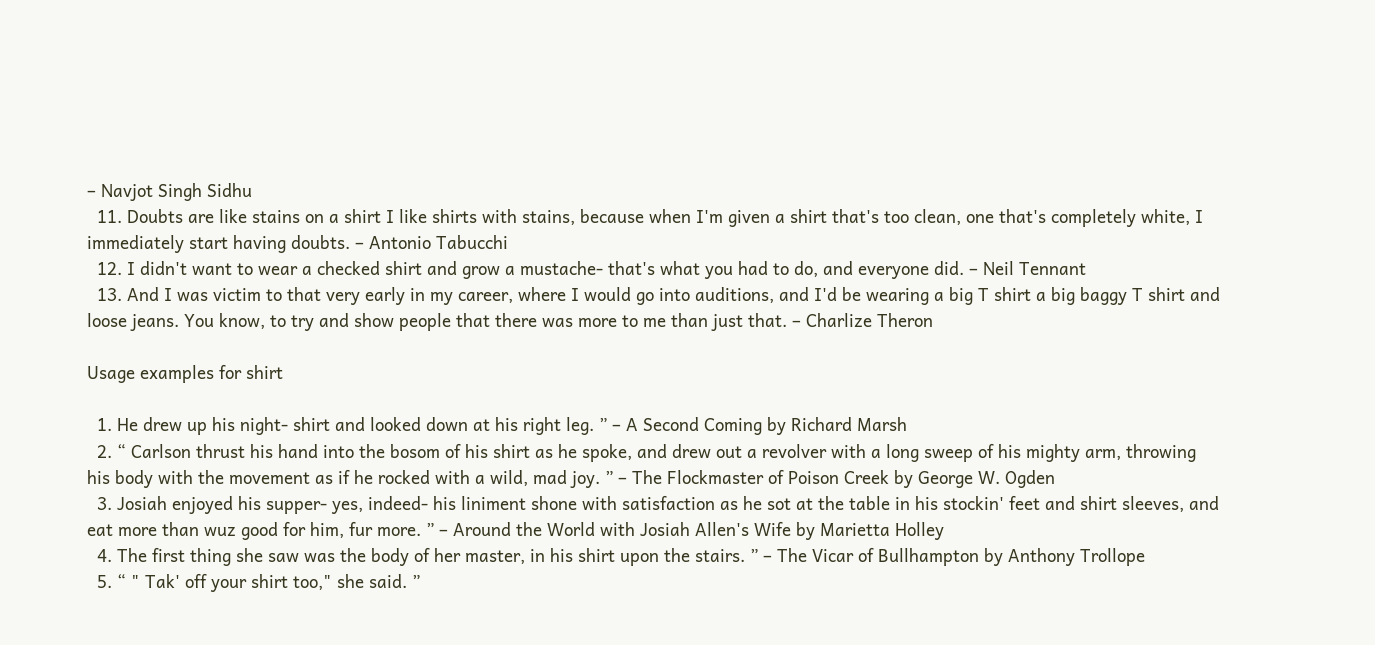– Navjot Singh Sidhu
  11. Doubts are like stains on a shirt I like shirts with stains, because when I'm given a shirt that's too clean, one that's completely white, I immediately start having doubts. – Antonio Tabucchi
  12. I didn't want to wear a checked shirt and grow a mustache- that's what you had to do, and everyone did. – Neil Tennant
  13. And I was victim to that very early in my career, where I would go into auditions, and I'd be wearing a big T shirt a big baggy T shirt and loose jeans. You know, to try and show people that there was more to me than just that. – Charlize Theron

Usage examples for shirt

  1. He drew up his night- shirt and looked down at his right leg. ” – A Second Coming by Richard Marsh
  2. “ Carlson thrust his hand into the bosom of his shirt as he spoke, and drew out a revolver with a long sweep of his mighty arm, throwing his body with the movement as if he rocked with a wild, mad joy. ” – The Flockmaster of Poison Creek by George W. Ogden
  3. Josiah enjoyed his supper- yes, indeed- his liniment shone with satisfaction as he sot at the table in his stockin' feet and shirt sleeves, and eat more than wuz good for him, fur more. ” – Around the World with Josiah Allen's Wife by Marietta Holley
  4. The first thing she saw was the body of her master, in his shirt upon the stairs. ” – The Vicar of Bullhampton by Anthony Trollope
  5. “ " Tak' off your shirt too," she said. ”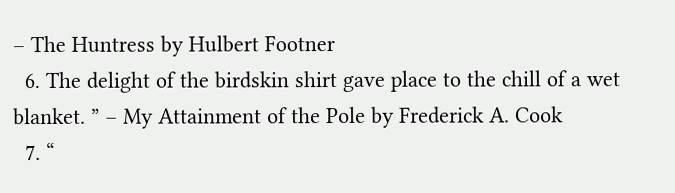– The Huntress by Hulbert Footner
  6. The delight of the birdskin shirt gave place to the chill of a wet blanket. ” – My Attainment of the Pole by Frederick A. Cook
  7. “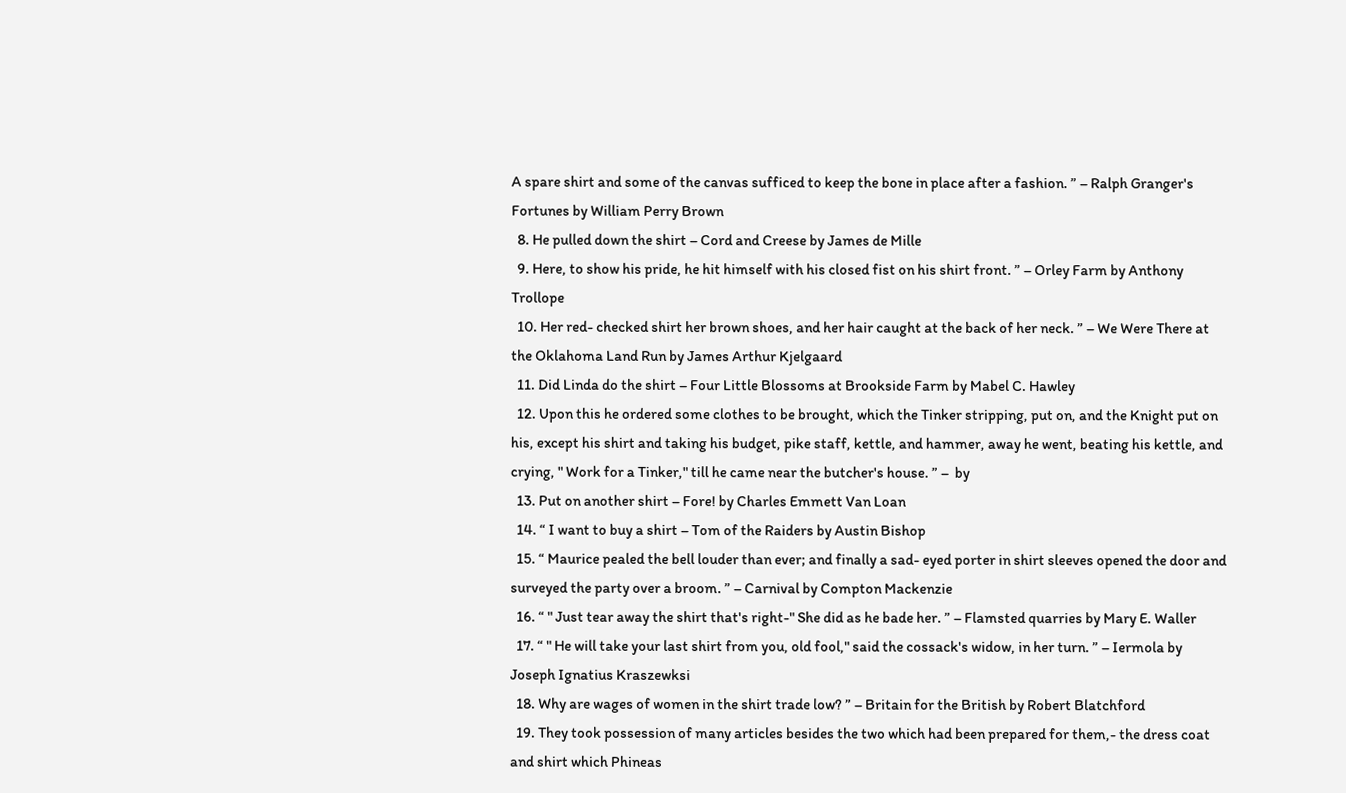A spare shirt and some of the canvas sufficed to keep the bone in place after a fashion. ” – Ralph Granger's Fortunes by William Perry Brown
  8. He pulled down the shirt – Cord and Creese by James de Mille
  9. Here, to show his pride, he hit himself with his closed fist on his shirt front. ” – Orley Farm by Anthony Trollope
  10. Her red- checked shirt her brown shoes, and her hair caught at the back of her neck. ” – We Were There at the Oklahoma Land Run by James Arthur Kjelgaard
  11. Did Linda do the shirt – Four Little Blossoms at Brookside Farm by Mabel C. Hawley
  12. Upon this he ordered some clothes to be brought, which the Tinker stripping, put on, and the Knight put on his, except his shirt and taking his budget, pike staff, kettle, and hammer, away he went, beating his kettle, and crying, " Work for a Tinker," till he came near the butcher's house. ” –  by
  13. Put on another shirt – Fore! by Charles Emmett Van Loan
  14. “ I want to buy a shirt – Tom of the Raiders by Austin Bishop
  15. “ Maurice pealed the bell louder than ever; and finally a sad- eyed porter in shirt sleeves opened the door and surveyed the party over a broom. ” – Carnival by Compton Mackenzie
  16. “ " Just tear away the shirt that's right-" She did as he bade her. ” – Flamsted quarries by Mary E. Waller
  17. “ " He will take your last shirt from you, old fool," said the cossack's widow, in her turn. ” – Iermola by Joseph Ignatius Kraszewksi
  18. Why are wages of women in the shirt trade low? ” – Britain for the British by Robert Blatchford
  19. They took possession of many articles besides the two which had been prepared for them,- the dress coat and shirt which Phineas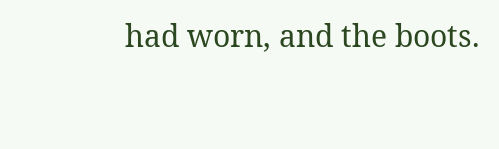had worn, and the boots.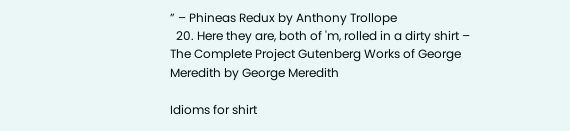” – Phineas Redux by Anthony Trollope
  20. Here they are, both of 'm, rolled in a dirty shirt – The Complete Project Gutenberg Works of George Meredith by George Meredith

Idioms for shirt